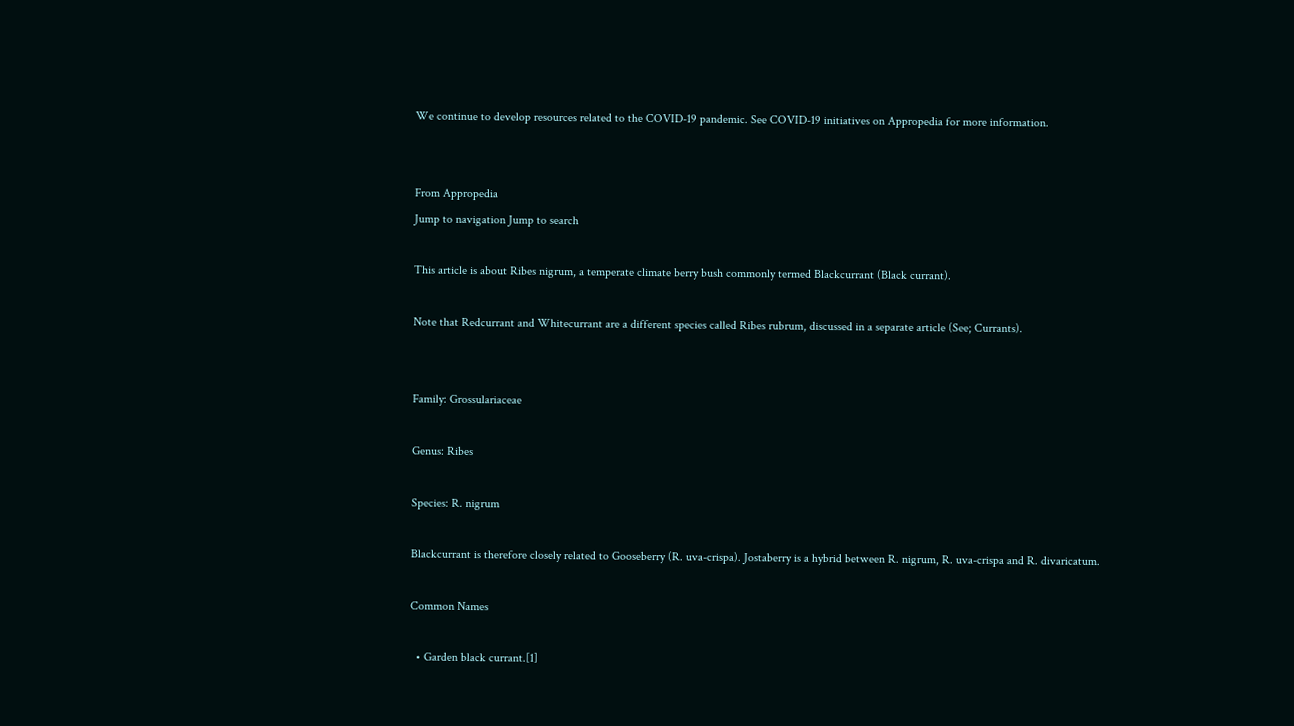We continue to develop resources related to the COVID-19 pandemic. See COVID-19 initiatives on Appropedia for more information.


From Appropedia
Jump to navigation Jump to search

This article is about Ribes nigrum, a temperate climate berry bush commonly termed Blackcurrant (Black currant).

Note that Redcurrant and Whitecurrant are a different species called Ribes rubrum, discussed in a separate article (See; Currants).


Family: Grossulariaceae

Genus: Ribes

Species: R. nigrum

Blackcurrant is therefore closely related to Gooseberry (R. uva-crispa). Jostaberry is a hybrid between R. nigrum, R. uva-crispa and R. divaricatum.

Common Names

  • Garden black currant.[1]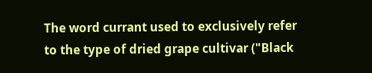The word currant used to exclusively refer to the type of dried grape cultivar ("Black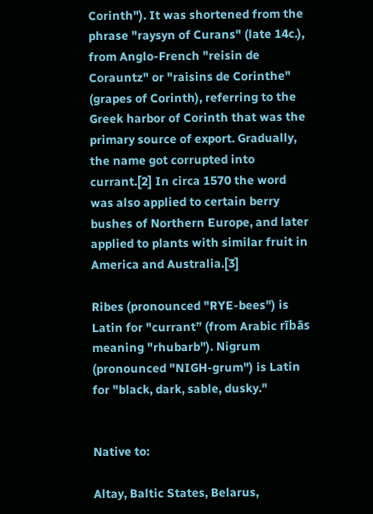Corinth"). It was shortened from the phrase "raysyn of Curans" (late 14c.), from Anglo-French "reisin de Corauntz" or "raisins de Corinthe" (grapes of Corinth), referring to the Greek harbor of Corinth that was the primary source of export. Gradually, the name got corrupted into currant.[2] In circa 1570 the word was also applied to certain berry bushes of Northern Europe, and later applied to plants with similar fruit in America and Australia.[3]

Ribes (pronounced "RYE-bees") is Latin for "currant” (from Arabic rībās meaning "rhubarb"). Nigrum (pronounced "NIGH-grum") is Latin for "black, dark, sable, dusky."


Native to:

Altay, Baltic States, Belarus,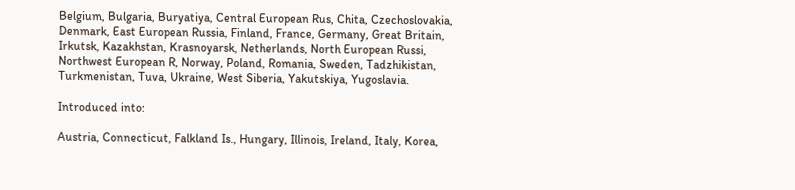Belgium, Bulgaria, Buryatiya, Central European Rus, Chita, Czechoslovakia, Denmark, East European Russia, Finland, France, Germany, Great Britain, Irkutsk, Kazakhstan, Krasnoyarsk, Netherlands, North European Russi, Northwest European R, Norway, Poland, Romania, Sweden, Tadzhikistan, Turkmenistan, Tuva, Ukraine, West Siberia, Yakutskiya, Yugoslavia.

Introduced into:

Austria, Connecticut, Falkland Is., Hungary, Illinois, Ireland, Italy, Korea,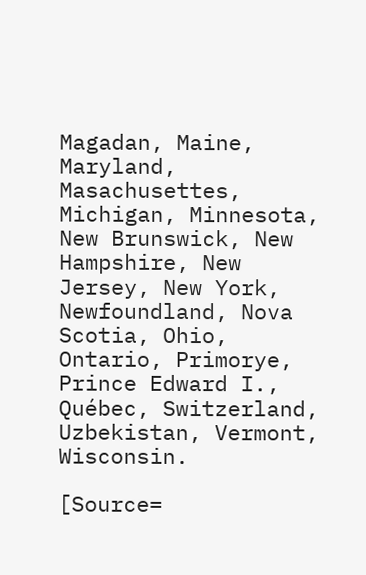Magadan, Maine, Maryland, Masachusettes, Michigan, Minnesota, New Brunswick, New Hampshire, New Jersey, New York, Newfoundland, Nova Scotia, Ohio, Ontario, Primorye, Prince Edward I., Québec, Switzerland, Uzbekistan, Vermont, Wisconsin.

[Source=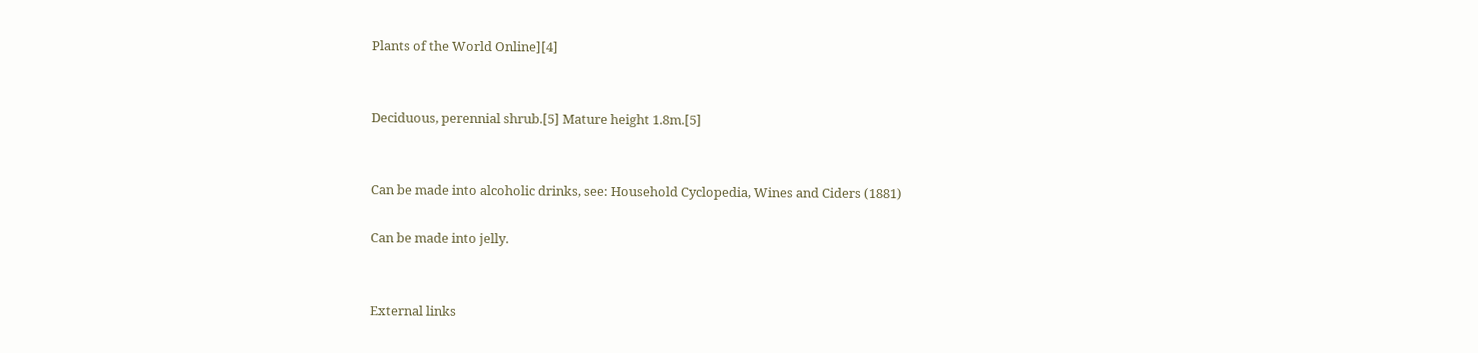Plants of the World Online][4]


Deciduous, perennial shrub.[5] Mature height 1.8m.[5]


Can be made into alcoholic drinks, see: Household Cyclopedia, Wines and Ciders (1881)

Can be made into jelly.


External links